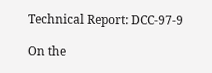Technical Report: DCC-97-9

On the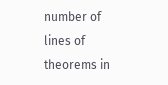number of lines of theorems in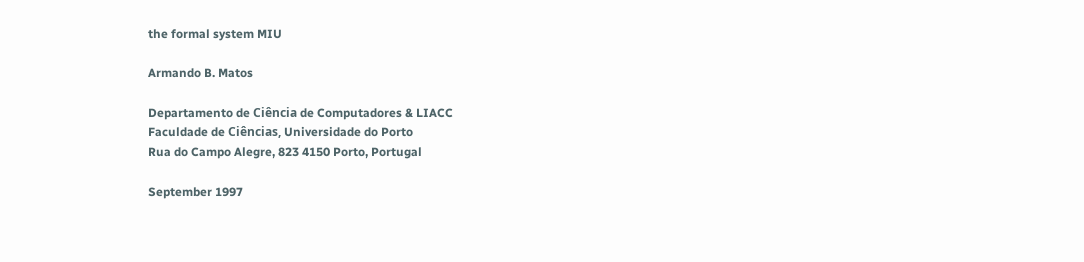the formal system MIU

Armando B. Matos

Departamento de Ciência de Computadores & LIACC
Faculdade de Ciências, Universidade do Porto
Rua do Campo Alegre, 823 4150 Porto, Portugal

September 1997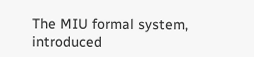The MIU formal system, introduced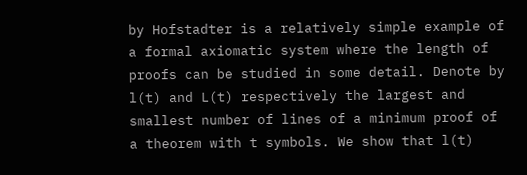by Hofstadter is a relatively simple example of a formal axiomatic system where the length of proofs can be studied in some detail. Denote by l(t) and L(t) respectively the largest and smallest number of lines of a minimum proof of a theorem with t symbols. We show that l(t)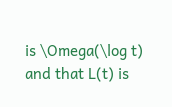is \Omega(\log t) and that L(t) is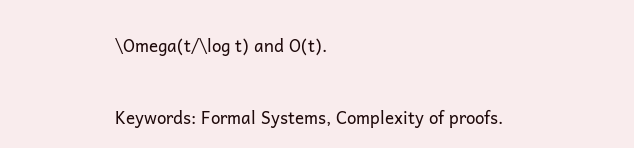\Omega(t/\log t) and O(t).

Keywords: Formal Systems, Complexity of proofs.